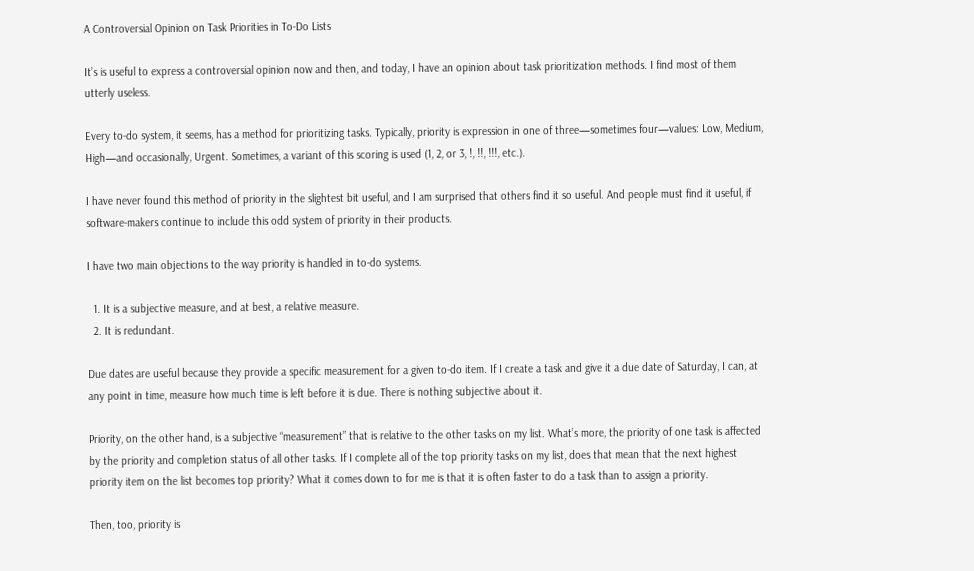A Controversial Opinion on Task Priorities in To-Do Lists

It’s is useful to express a controversial opinion now and then, and today, I have an opinion about task prioritization methods. I find most of them utterly useless.

Every to-do system, it seems, has a method for prioritizing tasks. Typically, priority is expression in one of three—sometimes four—values: Low, Medium, High—and occasionally, Urgent. Sometimes, a variant of this scoring is used (1, 2, or 3, !, !!, !!!, etc.).

I have never found this method of priority in the slightest bit useful, and I am surprised that others find it so useful. And people must find it useful, if software-makers continue to include this odd system of priority in their products.

I have two main objections to the way priority is handled in to-do systems.

  1. It is a subjective measure, and at best, a relative measure.
  2. It is redundant.

Due dates are useful because they provide a specific measurement for a given to-do item. If I create a task and give it a due date of Saturday, I can, at any point in time, measure how much time is left before it is due. There is nothing subjective about it.

Priority, on the other hand, is a subjective “measurement” that is relative to the other tasks on my list. What’s more, the priority of one task is affected by the priority and completion status of all other tasks. If I complete all of the top priority tasks on my list, does that mean that the next highest priority item on the list becomes top priority? What it comes down to for me is that it is often faster to do a task than to assign a priority.

Then, too, priority is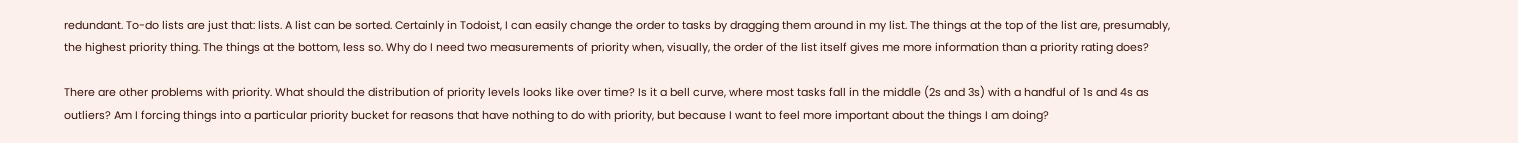redundant. To-do lists are just that: lists. A list can be sorted. Certainly in Todoist, I can easily change the order to tasks by dragging them around in my list. The things at the top of the list are, presumably, the highest priority thing. The things at the bottom, less so. Why do I need two measurements of priority when, visually, the order of the list itself gives me more information than a priority rating does?

There are other problems with priority. What should the distribution of priority levels looks like over time? Is it a bell curve, where most tasks fall in the middle (2s and 3s) with a handful of 1s and 4s as outliers? Am I forcing things into a particular priority bucket for reasons that have nothing to do with priority, but because I want to feel more important about the things I am doing?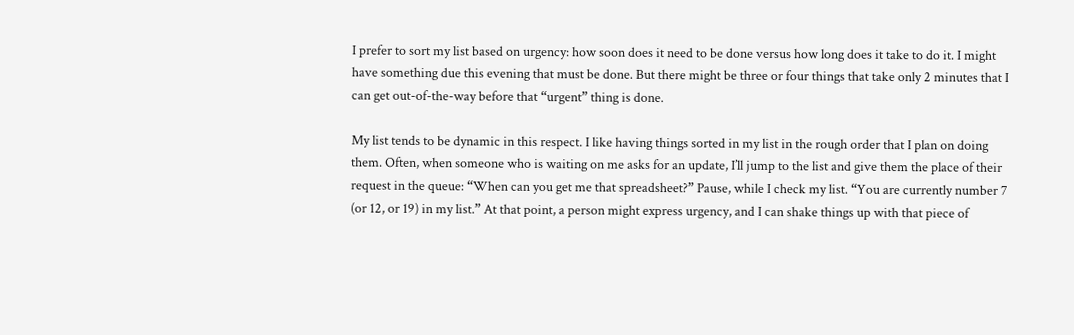I prefer to sort my list based on urgency: how soon does it need to be done versus how long does it take to do it. I might have something due this evening that must be done. But there might be three or four things that take only 2 minutes that I can get out-of-the-way before that “urgent” thing is done.

My list tends to be dynamic in this respect. I like having things sorted in my list in the rough order that I plan on doing them. Often, when someone who is waiting on me asks for an update, I’ll jump to the list and give them the place of their request in the queue: “When can you get me that spreadsheet?” Pause, while I check my list. “You are currently number 7 (or 12, or 19) in my list.” At that point, a person might express urgency, and I can shake things up with that piece of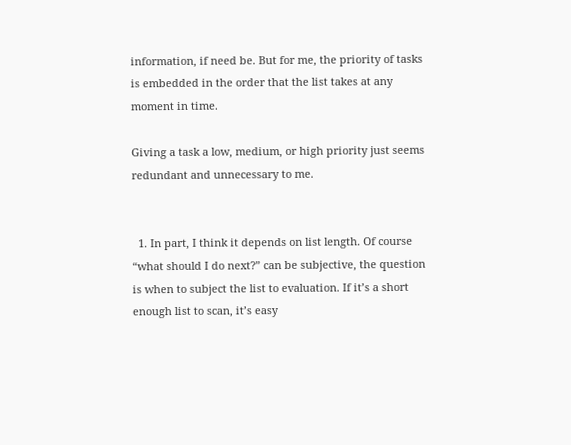information, if need be. But for me, the priority of tasks is embedded in the order that the list takes at any moment in time.

Giving a task a low, medium, or high priority just seems redundant and unnecessary to me.


  1. In part, I think it depends on list length. Of course “what should I do next?” can be subjective, the question is when to subject the list to evaluation. If it’s a short enough list to scan, it’s easy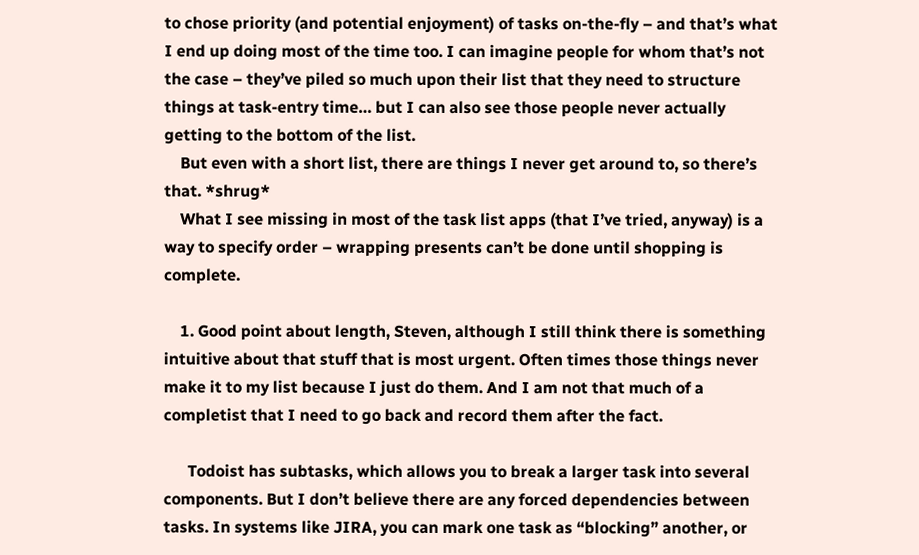to chose priority (and potential enjoyment) of tasks on-the-fly – and that’s what I end up doing most of the time too. I can imagine people for whom that’s not the case – they’ve piled so much upon their list that they need to structure things at task-entry time… but I can also see those people never actually getting to the bottom of the list.
    But even with a short list, there are things I never get around to, so there’s that. *shrug*
    What I see missing in most of the task list apps (that I’ve tried, anyway) is a way to specify order – wrapping presents can’t be done until shopping is complete.

    1. Good point about length, Steven, although I still think there is something intuitive about that stuff that is most urgent. Often times those things never make it to my list because I just do them. And I am not that much of a completist that I need to go back and record them after the fact.

      Todoist has subtasks, which allows you to break a larger task into several components. But I don’t believe there are any forced dependencies between tasks. In systems like JIRA, you can mark one task as “blocking” another, or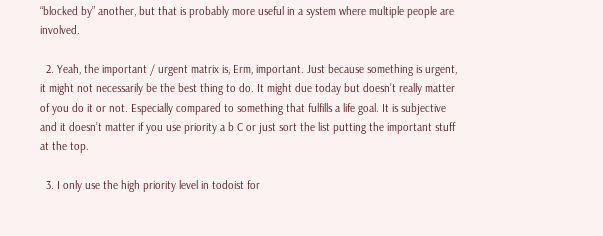“blocked by” another, but that is probably more useful in a system where multiple people are involved.

  2. Yeah, the important / urgent matrix is, Erm, important. Just because something is urgent, it might not necessarily be the best thing to do. It might due today but doesn’t really matter of you do it or not. Especially compared to something that fulfills a life goal. It is subjective and it doesn’t matter if you use priority a b C or just sort the list putting the important stuff at the top.

  3. I only use the high priority level in todoist for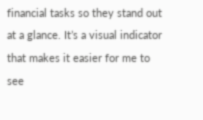financial tasks so they stand out at a glance. It’s a visual indicator that makes it easier for me to see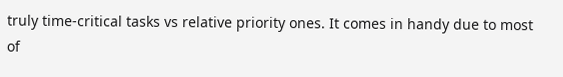truly time-critical tasks vs relative priority ones. It comes in handy due to most of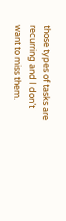those types of tasks are recurring and I don’t want to miss them.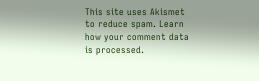This site uses Akismet to reduce spam. Learn how your comment data is processed.